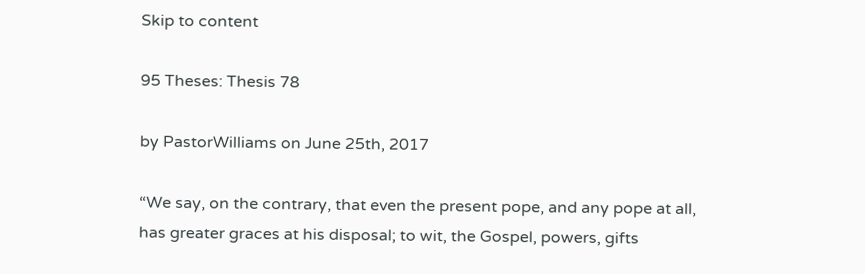Skip to content

95 Theses: Thesis 78

by PastorWilliams on June 25th, 2017

“We say, on the contrary, that even the present pope, and any pope at all, has greater graces at his disposal; to wit, the Gospel, powers, gifts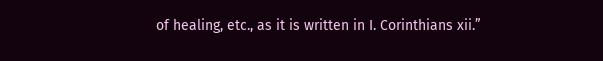of healing, etc., as it is written in I. Corinthians xii.”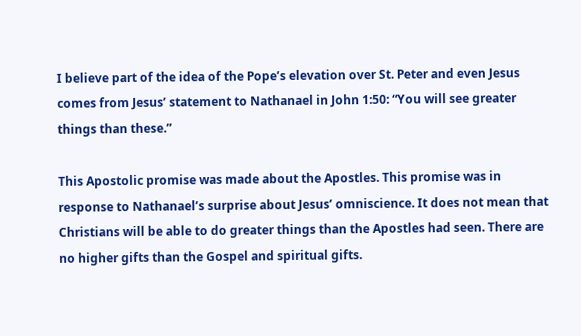I believe part of the idea of the Pope’s elevation over St. Peter and even Jesus comes from Jesus’ statement to Nathanael in John 1:50: “You will see greater things than these.”

This Apostolic promise was made about the Apostles. This promise was in response to Nathanael’s surprise about Jesus’ omniscience. It does not mean that Christians will be able to do greater things than the Apostles had seen. There are no higher gifts than the Gospel and spiritual gifts.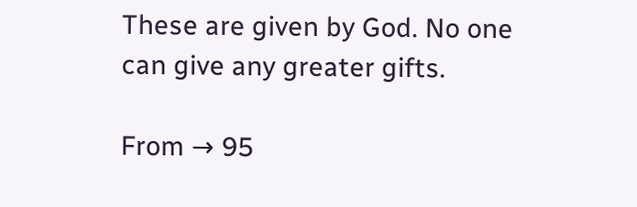These are given by God. No one can give any greater gifts.

From → 95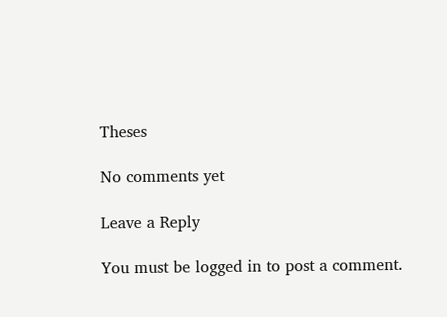Theses

No comments yet

Leave a Reply

You must be logged in to post a comment.